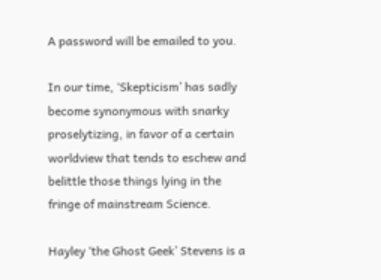A password will be emailed to you.

In our time, ‘Skepticism’ has sadly become synonymous with snarky proselytizing, in favor of a certain worldview that tends to eschew and belittle those things lying in the fringe of mainstream Science.

Hayley ‘the Ghost Geek’ Stevens is a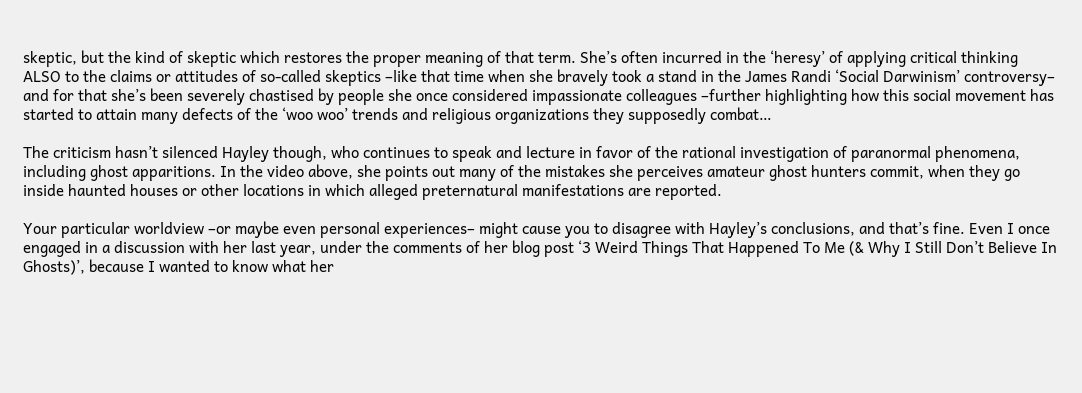skeptic, but the kind of skeptic which restores the proper meaning of that term. She’s often incurred in the ‘heresy’ of applying critical thinking ALSO to the claims or attitudes of so-called skeptics –like that time when she bravely took a stand in the James Randi ‘Social Darwinism’ controversy– and for that she’s been severely chastised by people she once considered impassionate colleagues –further highlighting how this social movement has started to attain many defects of the ‘woo woo’ trends and religious organizations they supposedly combat…

The criticism hasn’t silenced Hayley though, who continues to speak and lecture in favor of the rational investigation of paranormal phenomena, including ghost apparitions. In the video above, she points out many of the mistakes she perceives amateur ghost hunters commit, when they go inside haunted houses or other locations in which alleged preternatural manifestations are reported.

Your particular worldview –or maybe even personal experiences– might cause you to disagree with Hayley’s conclusions, and that’s fine. Even I once engaged in a discussion with her last year, under the comments of her blog post ‘3 Weird Things That Happened To Me (& Why I Still Don’t Believe In Ghosts)’, because I wanted to know what her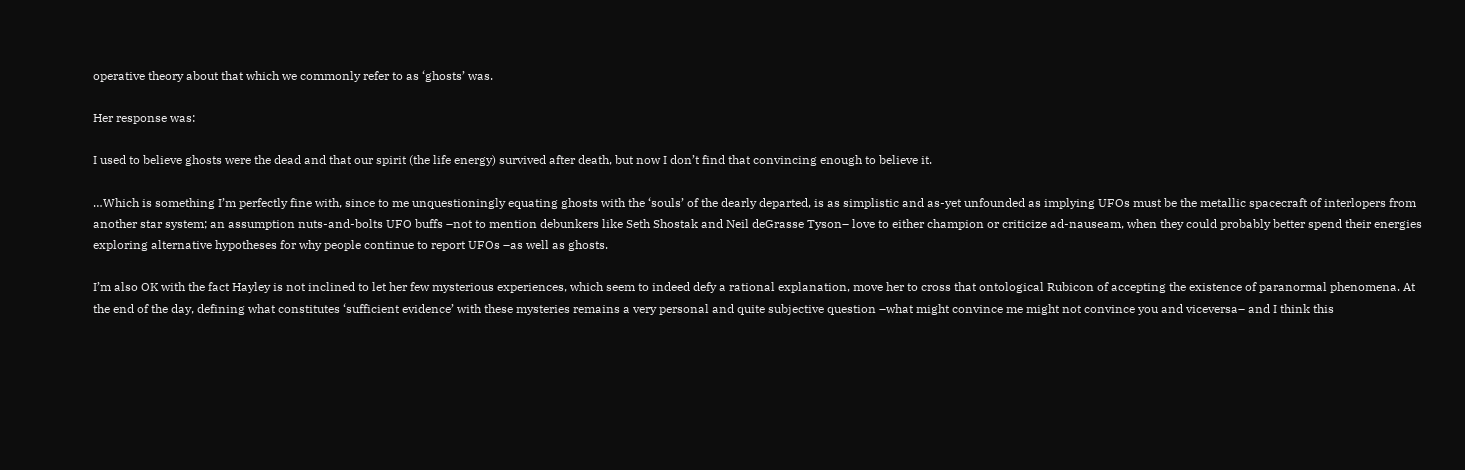operative theory about that which we commonly refer to as ‘ghosts’ was.

Her response was:

I used to believe ghosts were the dead and that our spirit (the life energy) survived after death, but now I don’t find that convincing enough to believe it.

…Which is something I’m perfectly fine with, since to me unquestioningly equating ghosts with the ‘souls’ of the dearly departed, is as simplistic and as-yet unfounded as implying UFOs must be the metallic spacecraft of interlopers from another star system; an assumption nuts-and-bolts UFO buffs –not to mention debunkers like Seth Shostak and Neil deGrasse Tyson– love to either champion or criticize ad-nauseam, when they could probably better spend their energies exploring alternative hypotheses for why people continue to report UFOs –as well as ghosts.

I’m also OK with the fact Hayley is not inclined to let her few mysterious experiences, which seem to indeed defy a rational explanation, move her to cross that ontological Rubicon of accepting the existence of paranormal phenomena. At the end of the day, defining what constitutes ‘sufficient evidence’ with these mysteries remains a very personal and quite subjective question –what might convince me might not convince you and viceversa– and I think this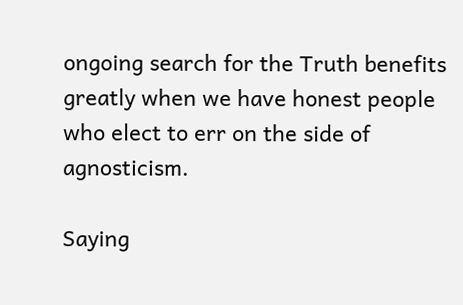ongoing search for the Truth benefits greatly when we have honest people who elect to err on the side of agnosticism.

Saying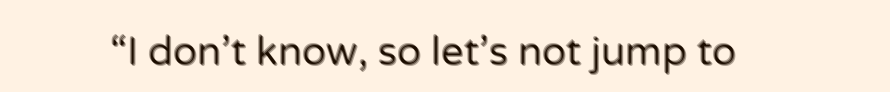“I don’t know, so let’s not jump to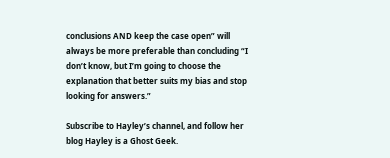conclusions AND keep the case open” will always be more preferable than concluding “I don’t know, but I’m going to choose the explanation that better suits my bias and stop looking for answers.”

Subscribe to Hayley’s channel, and follow her blog Hayley is a Ghost Geek.